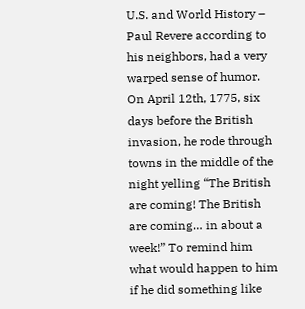U.S. and World History – Paul Revere according to his neighbors, had a very warped sense of humor. On April 12th, 1775, six days before the British invasion, he rode through towns in the middle of the night yelling “The British are coming! The British are coming… in about a week!” To remind him what would happen to him if he did something like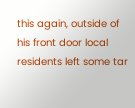this again, outside of his front door local residents left some tar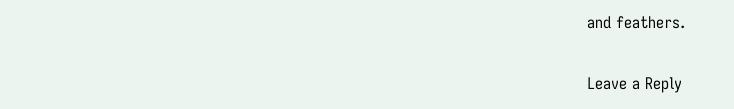and feathers.

Leave a Reply